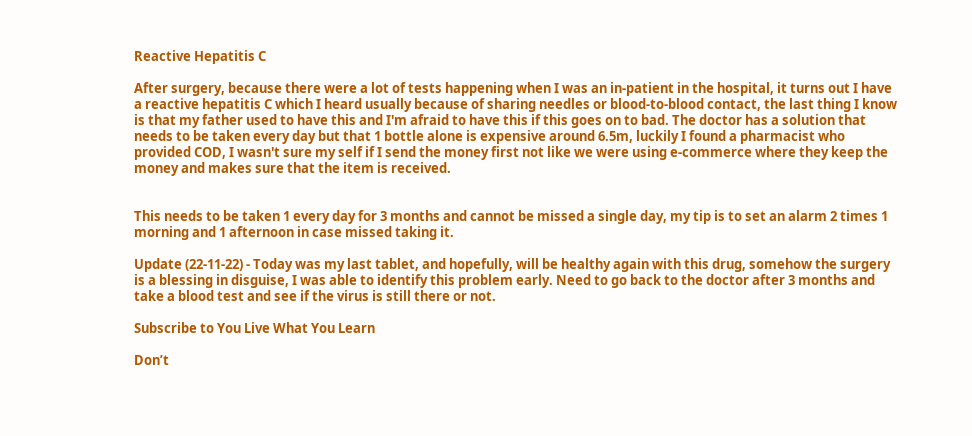Reactive Hepatitis C

After surgery, because there were a lot of tests happening when I was an in-patient in the hospital, it turns out I have a reactive hepatitis C which I heard usually because of sharing needles or blood-to-blood contact, the last thing I know is that my father used to have this and I'm afraid to have this if this goes on to bad. The doctor has a solution that needs to be taken every day but that 1 bottle alone is expensive around 6.5m, luckily I found a pharmacist who provided COD, I wasn't sure my self if I send the money first not like we were using e-commerce where they keep the money and makes sure that the item is received.


This needs to be taken 1 every day for 3 months and cannot be missed a single day, my tip is to set an alarm 2 times 1 morning and 1 afternoon in case missed taking it.

Update (22-11-22) - Today was my last tablet, and hopefully, will be healthy again with this drug, somehow the surgery is a blessing in disguise, I was able to identify this problem early. Need to go back to the doctor after 3 months and take a blood test and see if the virus is still there or not.

Subscribe to You Live What You Learn

Don’t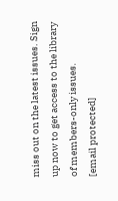miss out on the latest issues. Sign up now to get access to the library of members-only issues.
[email protected]